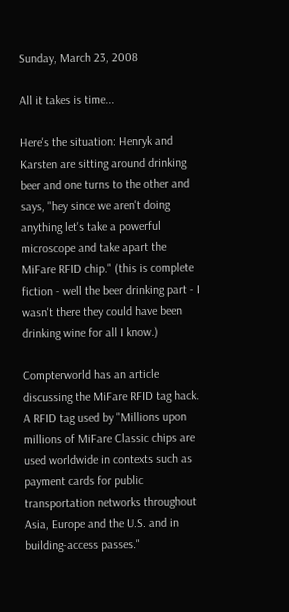Sunday, March 23, 2008

All it takes is time...

Here's the situation: Henryk and Karsten are sitting around drinking beer and one turns to the other and says, "hey since we aren't doing anything let's take a powerful microscope and take apart the MiFare RFID chip." (this is complete fiction - well the beer drinking part - I wasn't there they could have been drinking wine for all I know.)

Compterworld has an article discussing the MiFare RFID tag hack. A RFID tag used by "Millions upon millions of MiFare Classic chips are used worldwide in contexts such as payment cards for public transportation networks throughout Asia, Europe and the U.S. and in building-access passes."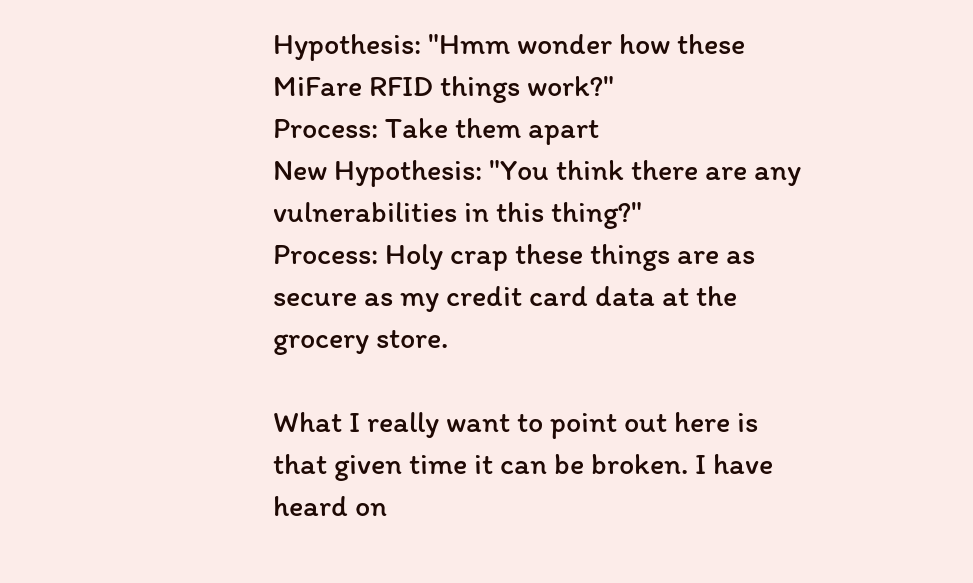Hypothesis: "Hmm wonder how these MiFare RFID things work?"
Process: Take them apart
New Hypothesis: "You think there are any vulnerabilities in this thing?"
Process: Holy crap these things are as secure as my credit card data at the grocery store.

What I really want to point out here is that given time it can be broken. I have heard on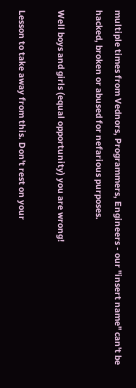multiple times from Vednors, Programmers, Engineers - our "insert name" can't be hacked, broken or abused for nefarious purposes.

Well boys and girls (equal opportunity) you are wrong!

Lesson to take away from this. Don't rest on your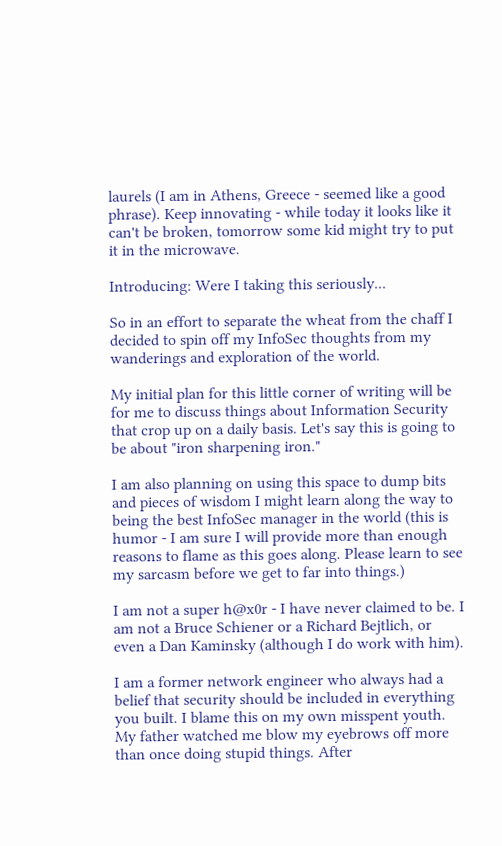laurels (I am in Athens, Greece - seemed like a good phrase). Keep innovating - while today it looks like it can't be broken, tomorrow some kid might try to put it in the microwave.

Introducing: Were I taking this seriously...

So in an effort to separate the wheat from the chaff I decided to spin off my InfoSec thoughts from my wanderings and exploration of the world.

My initial plan for this little corner of writing will be for me to discuss things about Information Security that crop up on a daily basis. Let's say this is going to be about "iron sharpening iron."

I am also planning on using this space to dump bits and pieces of wisdom I might learn along the way to being the best InfoSec manager in the world (this is humor - I am sure I will provide more than enough reasons to flame as this goes along. Please learn to see my sarcasm before we get to far into things.)

I am not a super h@x0r - I have never claimed to be. I am not a Bruce Schiener or a Richard Bejtlich, or even a Dan Kaminsky (although I do work with him).

I am a former network engineer who always had a belief that security should be included in everything you built. I blame this on my own misspent youth. My father watched me blow my eyebrows off more than once doing stupid things. After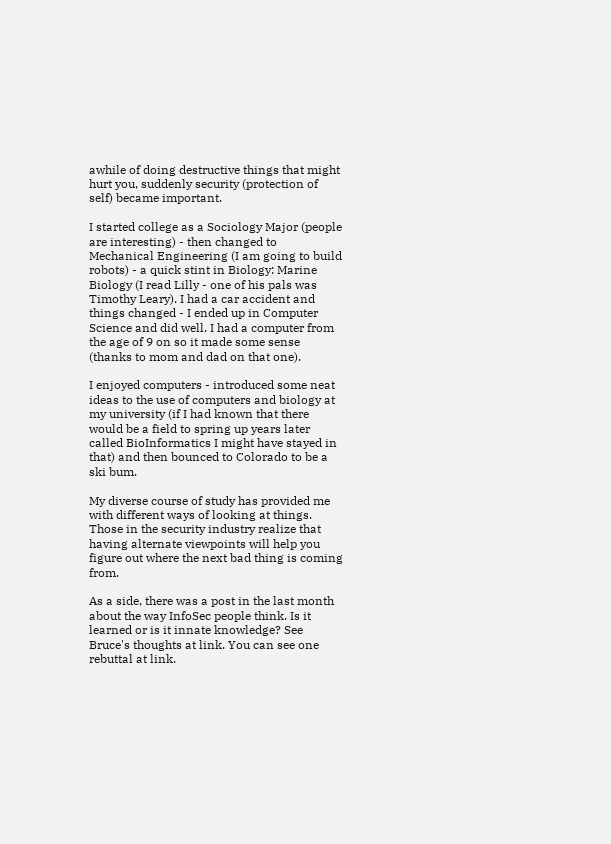awhile of doing destructive things that might hurt you, suddenly security (protection of self) became important.

I started college as a Sociology Major (people are interesting) - then changed to Mechanical Engineering (I am going to build robots) - a quick stint in Biology: Marine Biology (I read Lilly - one of his pals was Timothy Leary). I had a car accident and things changed - I ended up in Computer Science and did well. I had a computer from the age of 9 on so it made some sense (thanks to mom and dad on that one).

I enjoyed computers - introduced some neat ideas to the use of computers and biology at my university (if I had known that there would be a field to spring up years later called BioInformatics I might have stayed in that) and then bounced to Colorado to be a ski bum.

My diverse course of study has provided me with different ways of looking at things. Those in the security industry realize that having alternate viewpoints will help you figure out where the next bad thing is coming from.

As a side, there was a post in the last month about the way InfoSec people think. Is it learned or is it innate knowledge? See Bruce's thoughts at link. You can see one rebuttal at link.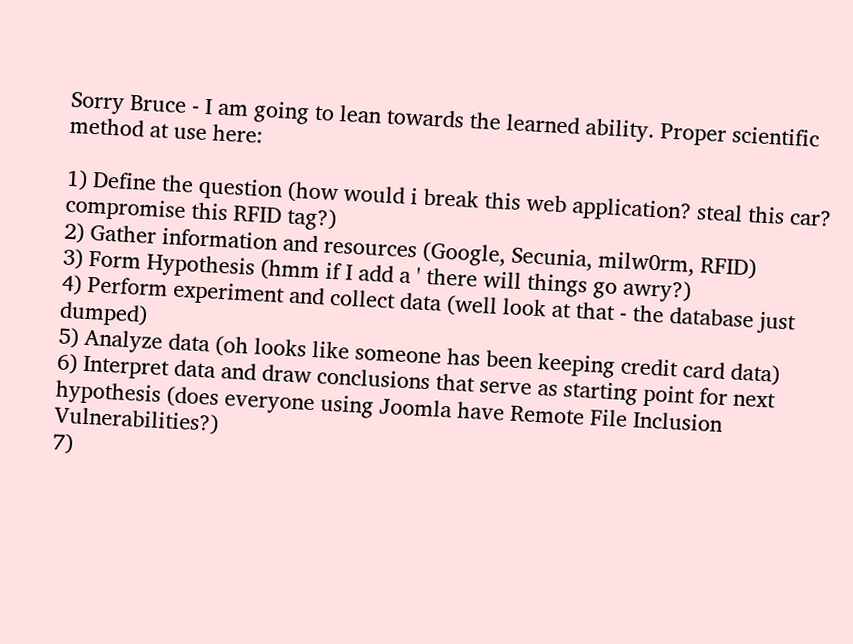Sorry Bruce - I am going to lean towards the learned ability. Proper scientific method at use here:

1) Define the question (how would i break this web application? steal this car? compromise this RFID tag?)
2) Gather information and resources (Google, Secunia, milw0rm, RFID)
3) Form Hypothesis (hmm if I add a ' there will things go awry?)
4) Perform experiment and collect data (well look at that - the database just dumped)
5) Analyze data (oh looks like someone has been keeping credit card data)
6) Interpret data and draw conclusions that serve as starting point for next hypothesis (does everyone using Joomla have Remote File Inclusion Vulnerabilities?)
7)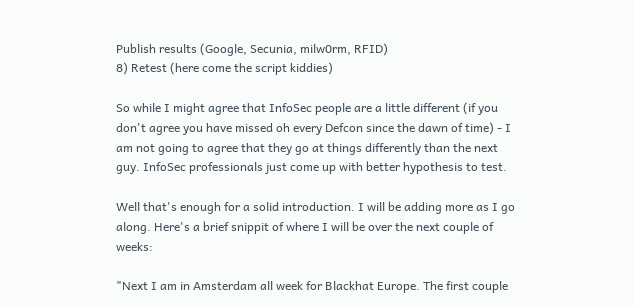Publish results (Google, Secunia, milw0rm, RFID)
8) Retest (here come the script kiddies)

So while I might agree that InfoSec people are a little different (if you don't agree you have missed oh every Defcon since the dawn of time) - I am not going to agree that they go at things differently than the next guy. InfoSec professionals just come up with better hypothesis to test.

Well that's enough for a solid introduction. I will be adding more as I go along. Here's a brief snippit of where I will be over the next couple of weeks:

"Next I am in Amsterdam all week for Blackhat Europe. The first couple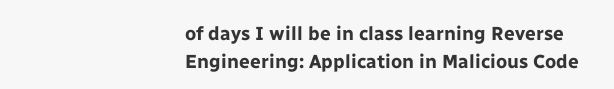of days I will be in class learning Reverse Engineering: Application in Malicious Code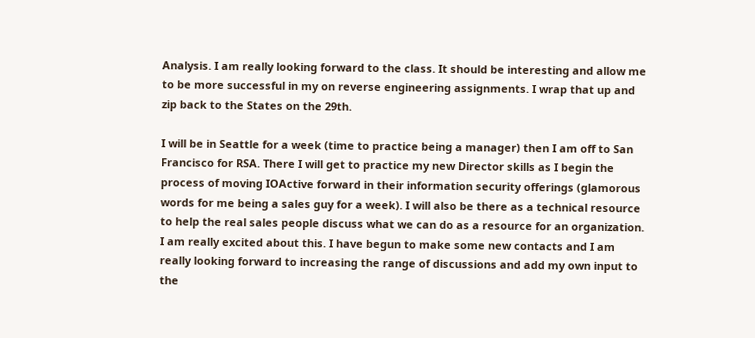Analysis. I am really looking forward to the class. It should be interesting and allow me to be more successful in my on reverse engineering assignments. I wrap that up and zip back to the States on the 29th.

I will be in Seattle for a week (time to practice being a manager) then I am off to San Francisco for RSA. There I will get to practice my new Director skills as I begin the process of moving IOActive forward in their information security offerings (glamorous words for me being a sales guy for a week). I will also be there as a technical resource to help the real sales people discuss what we can do as a resource for an organization. I am really excited about this. I have begun to make some new contacts and I am really looking forward to increasing the range of discussions and add my own input to the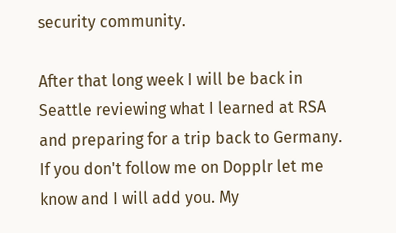security community.

After that long week I will be back in Seattle reviewing what I learned at RSA and preparing for a trip back to Germany. If you don't follow me on Dopplr let me know and I will add you. My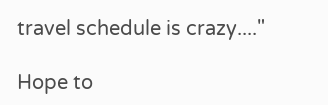travel schedule is crazy...."

Hope to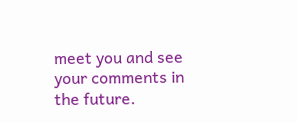meet you and see your comments in the future.